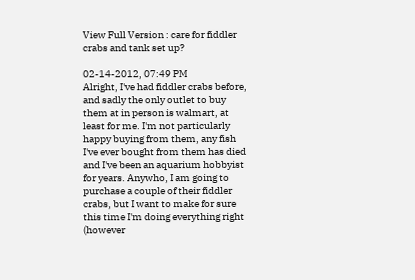View Full Version : care for fiddler crabs and tank set up?

02-14-2012, 07:49 PM
Alright, I've had fiddler crabs before, and sadly the only outlet to buy them at in person is walmart, at least for me. I'm not particularly happy buying from them, any fish I've ever bought from them has died and I've been an aquarium hobbyist for years. Anywho, I am going to purchase a couple of their fiddler crabs, but I want to make for sure this time I'm doing everything right (however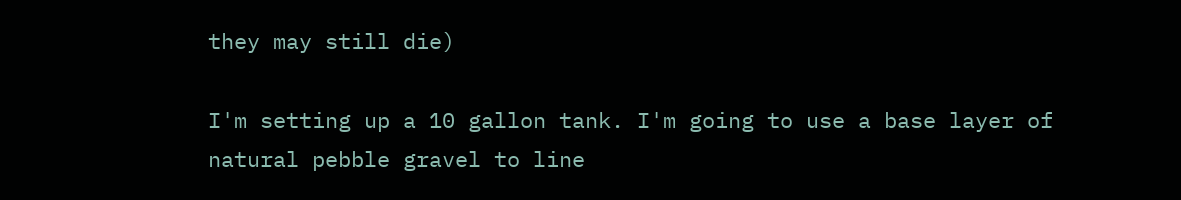they may still die)

I'm setting up a 10 gallon tank. I'm going to use a base layer of natural pebble gravel to line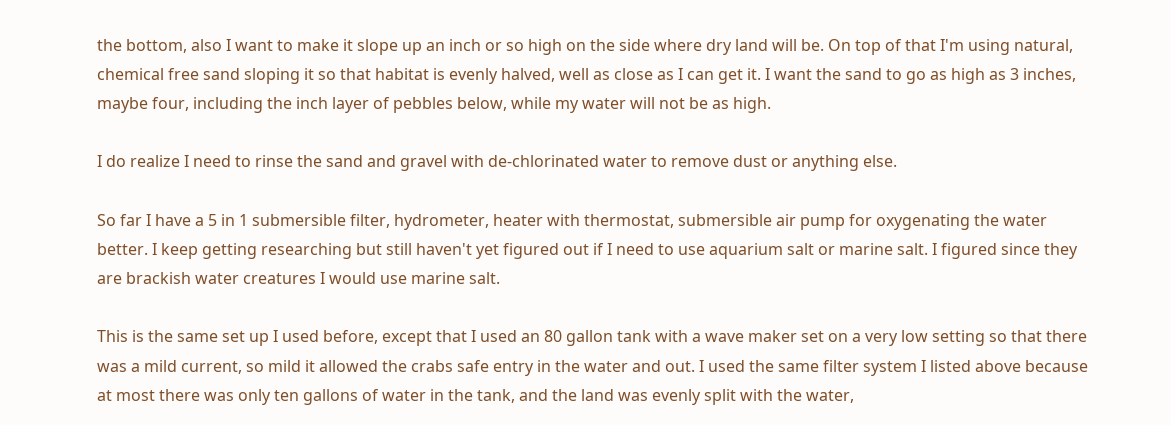the bottom, also I want to make it slope up an inch or so high on the side where dry land will be. On top of that I'm using natural, chemical free sand sloping it so that habitat is evenly halved, well as close as I can get it. I want the sand to go as high as 3 inches, maybe four, including the inch layer of pebbles below, while my water will not be as high.

I do realize I need to rinse the sand and gravel with de-chlorinated water to remove dust or anything else.

So far I have a 5 in 1 submersible filter, hydrometer, heater with thermostat, submersible air pump for oxygenating the water better. I keep getting researching but still haven't yet figured out if I need to use aquarium salt or marine salt. I figured since they are brackish water creatures I would use marine salt.

This is the same set up I used before, except that I used an 80 gallon tank with a wave maker set on a very low setting so that there was a mild current, so mild it allowed the crabs safe entry in the water and out. I used the same filter system I listed above because at most there was only ten gallons of water in the tank, and the land was evenly split with the water,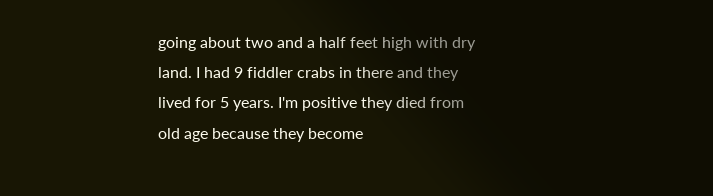going about two and a half feet high with dry land. I had 9 fiddler crabs in there and they lived for 5 years. I'm positive they died from old age because they become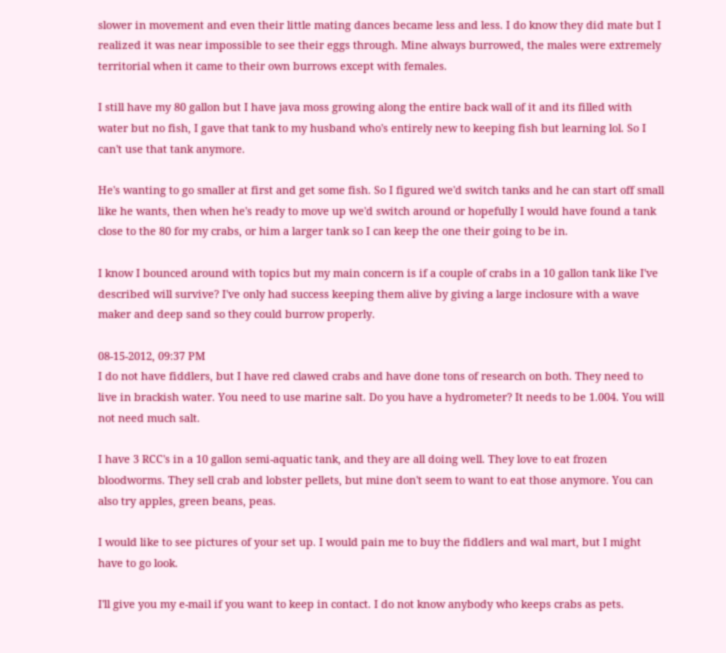slower in movement and even their little mating dances became less and less. I do know they did mate but I realized it was near impossible to see their eggs through. Mine always burrowed, the males were extremely territorial when it came to their own burrows except with females.

I still have my 80 gallon but I have java moss growing along the entire back wall of it and its filled with water but no fish, I gave that tank to my husband who's entirely new to keeping fish but learning lol. So I can't use that tank anymore.

He's wanting to go smaller at first and get some fish. So I figured we'd switch tanks and he can start off small like he wants, then when he's ready to move up we'd switch around or hopefully I would have found a tank close to the 80 for my crabs, or him a larger tank so I can keep the one their going to be in.

I know I bounced around with topics but my main concern is if a couple of crabs in a 10 gallon tank like I've described will survive? I've only had success keeping them alive by giving a large inclosure with a wave maker and deep sand so they could burrow properly.

08-15-2012, 09:37 PM
I do not have fiddlers, but I have red clawed crabs and have done tons of research on both. They need to live in brackish water. You need to use marine salt. Do you have a hydrometer? It needs to be 1.004. You will not need much salt.

I have 3 RCC's in a 10 gallon semi-aquatic tank, and they are all doing well. They love to eat frozen bloodworms. They sell crab and lobster pellets, but mine don't seem to want to eat those anymore. You can also try apples, green beans, peas.

I would like to see pictures of your set up. I would pain me to buy the fiddlers and wal mart, but I might have to go look.

I'll give you my e-mail if you want to keep in contact. I do not know anybody who keeps crabs as pets.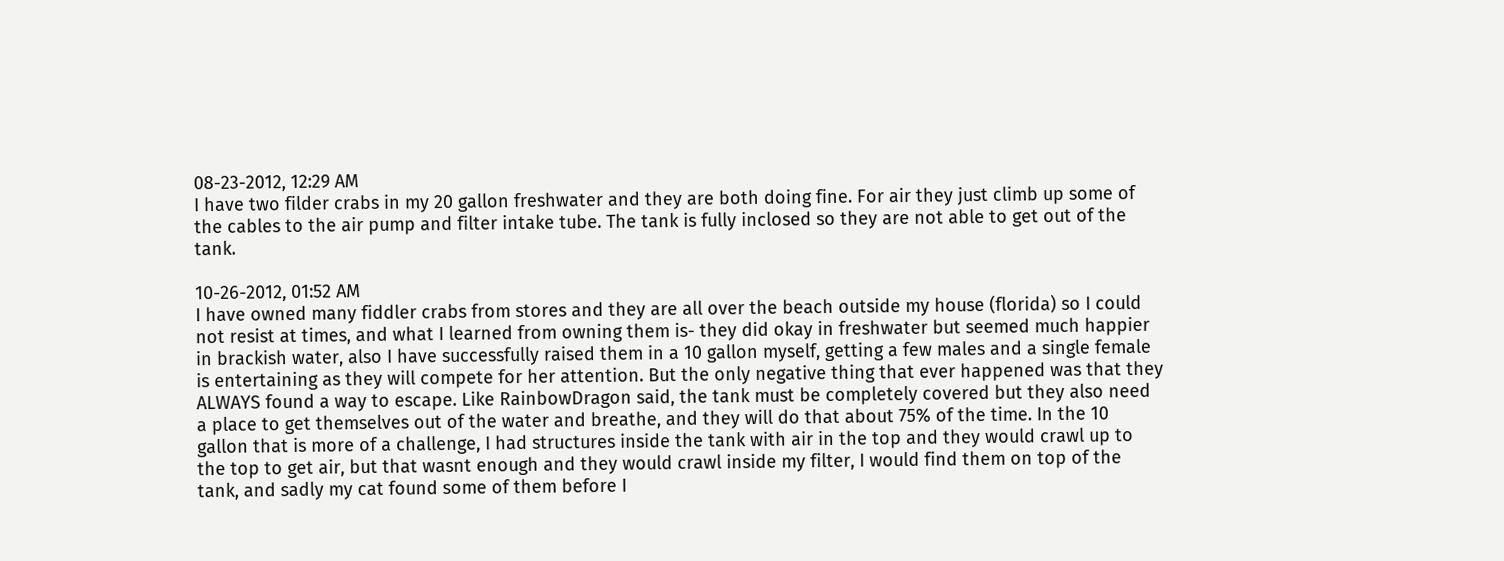08-23-2012, 12:29 AM
I have two filder crabs in my 20 gallon freshwater and they are both doing fine. For air they just climb up some of the cables to the air pump and filter intake tube. The tank is fully inclosed so they are not able to get out of the tank.

10-26-2012, 01:52 AM
I have owned many fiddler crabs from stores and they are all over the beach outside my house (florida) so I could not resist at times, and what I learned from owning them is- they did okay in freshwater but seemed much happier in brackish water, also I have successfully raised them in a 10 gallon myself, getting a few males and a single female is entertaining as they will compete for her attention. But the only negative thing that ever happened was that they ALWAYS found a way to escape. Like RainbowDragon said, the tank must be completely covered but they also need a place to get themselves out of the water and breathe, and they will do that about 75% of the time. In the 10 gallon that is more of a challenge, I had structures inside the tank with air in the top and they would crawl up to the top to get air, but that wasnt enough and they would crawl inside my filter, I would find them on top of the tank, and sadly my cat found some of them before I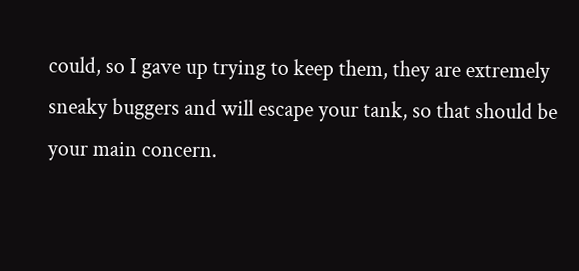could, so I gave up trying to keep them, they are extremely sneaky buggers and will escape your tank, so that should be your main concern.